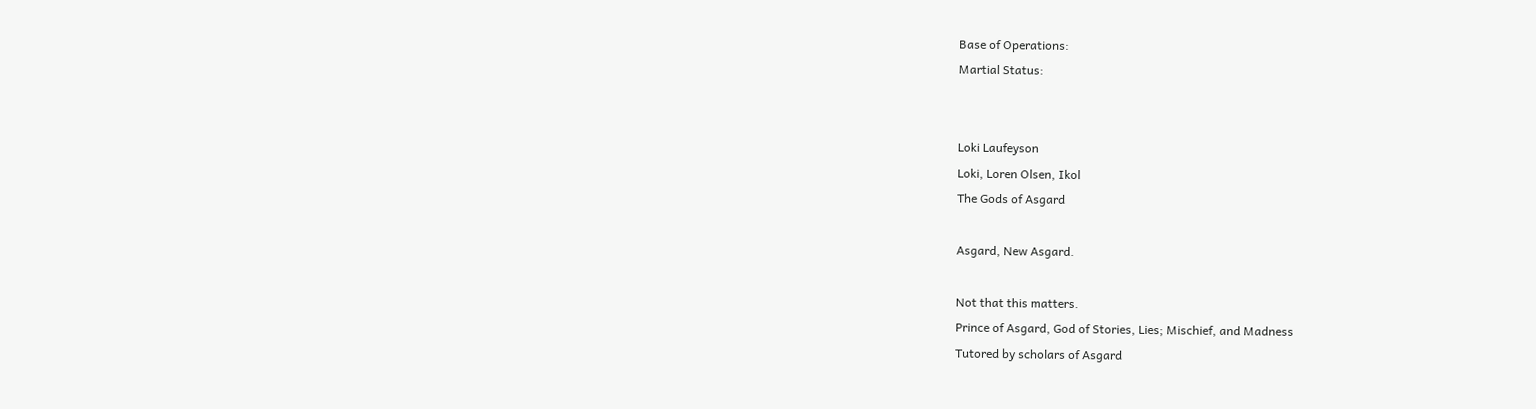Base of Operations:
Martial Status:


Loki Laufeyson
Loki, Loren Olsen, Ikol
The Gods of Asgard

Asgard, New Asgard.

Not that this matters.
Prince of Asgard, God of Stories, Lies; Mischief, and Madness
Tutored by scholars of Asgard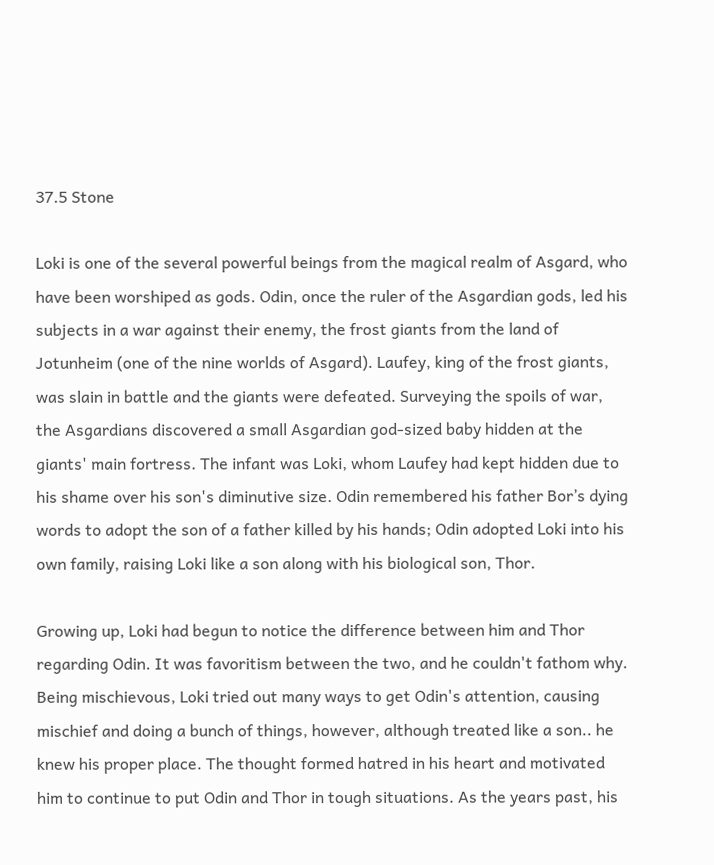37.5 Stone

Loki is one of the several powerful beings from the magical realm of Asgard, who have been worshiped as gods. Odin, once the ruler of the Asgardian gods, led his subjects in a war against their enemy, the frost giants from the land of Jotunheim (one of the nine worlds of Asgard). Laufey, king of the frost giants, was slain in battle and the giants were defeated. Surveying the spoils of war, the Asgardians discovered a small Asgardian god-sized baby hidden at the giants' main fortress. The infant was Loki, whom Laufey had kept hidden due to his shame over his son's diminutive size. Odin remembered his father Bor’s dying words to adopt the son of a father killed by his hands; Odin adopted Loki into his own family, raising Loki like a son along with his biological son, Thor.

Growing up, Loki had begun to notice the difference between him and Thor regarding Odin. It was favoritism between the two, and he couldn't fathom why. Being mischievous, Loki tried out many ways to get Odin's attention, causing mischief and doing a bunch of things, however, although treated like a son.. he knew his proper place. The thought formed hatred in his heart and motivated him to continue to put Odin and Thor in tough situations. As the years past, his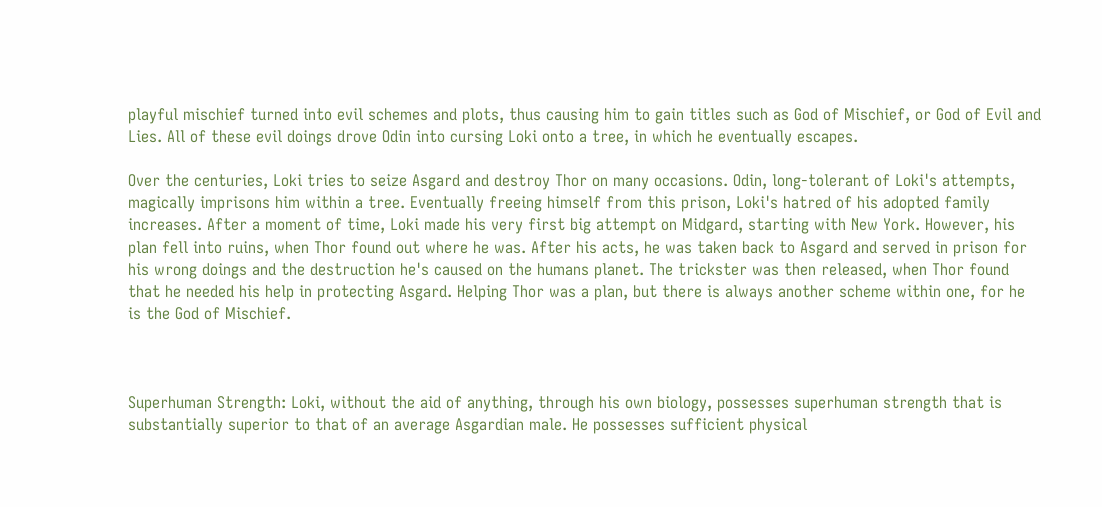playful mischief turned into evil schemes and plots, thus causing him to gain titles such as God of Mischief, or God of Evil and Lies. All of these evil doings drove Odin into cursing Loki onto a tree, in which he eventually escapes.

Over the centuries, Loki tries to seize Asgard and destroy Thor on many occasions. Odin, long-tolerant of Loki's attempts, magically imprisons him within a tree. Eventually freeing himself from this prison, Loki's hatred of his adopted family increases. After a moment of time, Loki made his very first big attempt on Midgard, starting with New York. However, his plan fell into ruins, when Thor found out where he was. After his acts, he was taken back to Asgard and served in prison for his wrong doings and the destruction he's caused on the humans planet. The trickster was then released, when Thor found that he needed his help in protecting Asgard. Helping Thor was a plan, but there is always another scheme within one, for he is the God of Mischief.



Superhuman Strength: Loki, without the aid of anything, through his own biology, possesses superhuman strength that is substantially superior to that of an average Asgardian male. He possesses sufficient physical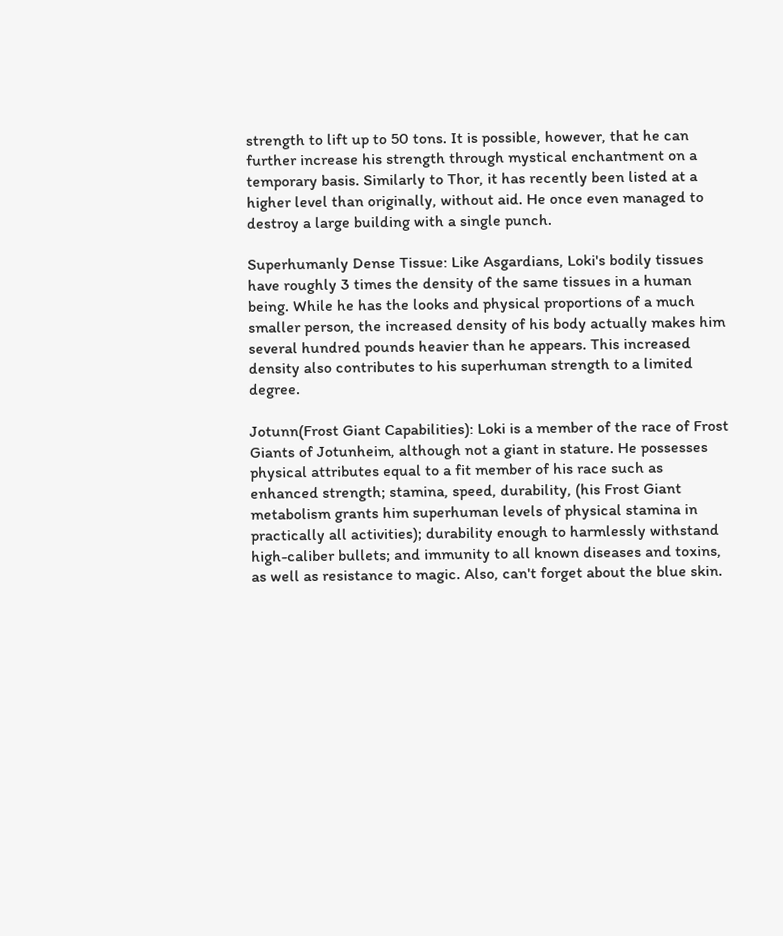strength to lift up to 50 tons. It is possible, however, that he can further increase his strength through mystical enchantment on a temporary basis. Similarly to Thor, it has recently been listed at a higher level than originally, without aid. He once even managed to destroy a large building with a single punch.

Superhumanly Dense Tissue: Like Asgardians, Loki's bodily tissues have roughly 3 times the density of the same tissues in a human being. While he has the looks and physical proportions of a much smaller person, the increased density of his body actually makes him several hundred pounds heavier than he appears. This increased density also contributes to his superhuman strength to a limited degree.

Jotunn(Frost Giant Capabilities): Loki is a member of the race of Frost Giants of Jotunheim, although not a giant in stature. He possesses physical attributes equal to a fit member of his race such as enhanced strength; stamina, speed, durability, (his Frost Giant metabolism grants him superhuman levels of physical stamina in practically all activities); durability enough to harmlessly withstand high-caliber bullets; and immunity to all known diseases and toxins, as well as resistance to magic. Also, can't forget about the blue skin.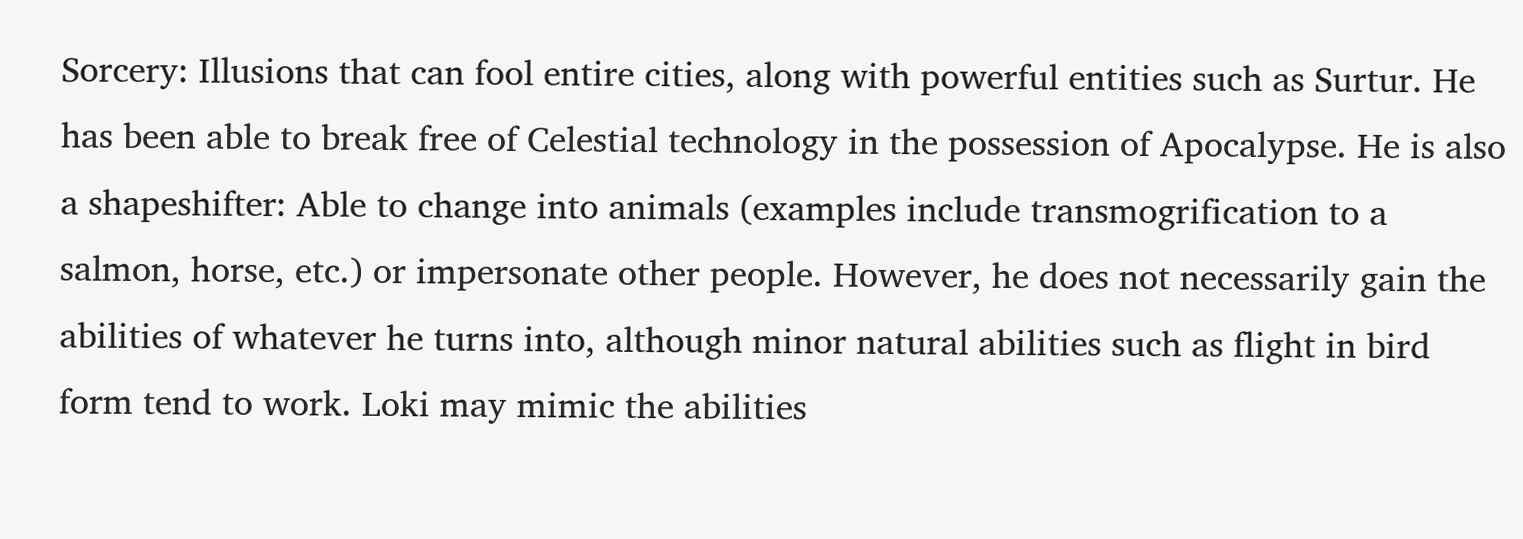Sorcery: Illusions that can fool entire cities, along with powerful entities such as Surtur. He has been able to break free of Celestial technology in the possession of Apocalypse. He is also a shapeshifter: Able to change into animals (examples include transmogrification to a salmon, horse, etc.) or impersonate other people. However, he does not necessarily gain the abilities of whatever he turns into, although minor natural abilities such as flight in bird form tend to work. Loki may mimic the abilities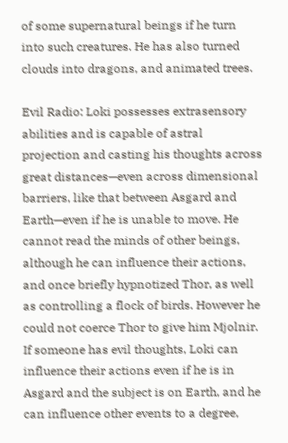of some supernatural beings if he turn into such creatures. He has also turned clouds into dragons, and animated trees.

Evil Radio: Loki possesses extrasensory abilities and is capable of astral projection and casting his thoughts across great distances—even across dimensional barriers, like that between Asgard and Earth—even if he is unable to move. He cannot read the minds of other beings, although he can influence their actions, and once briefly hypnotized Thor, as well as controlling a flock of birds. However he could not coerce Thor to give him Mjolnir. If someone has evil thoughts, Loki can influence their actions even if he is in Asgard and the subject is on Earth, and he can influence other events to a degree,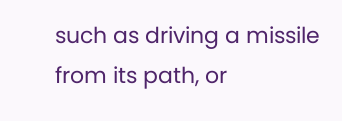such as driving a missile from its path, or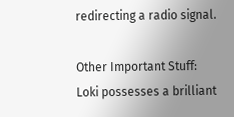redirecting a radio signal.

Other Important Stuff: Loki possesses a brilliant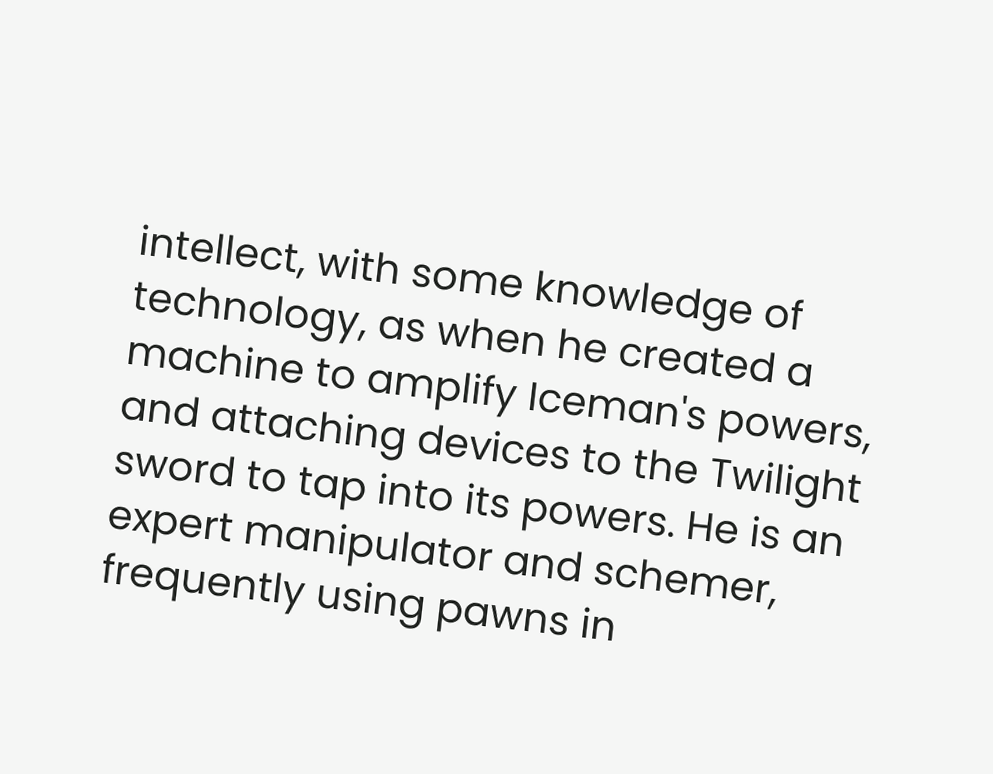intellect, with some knowledge of technology, as when he created a machine to amplify Iceman's powers, and attaching devices to the Twilight sword to tap into its powers. He is an expert manipulator and schemer, frequently using pawns in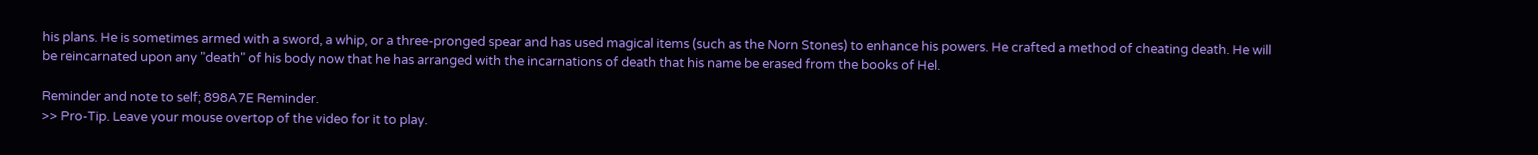his plans. He is sometimes armed with a sword, a whip, or a three-pronged spear and has used magical items (such as the Norn Stones) to enhance his powers. He crafted a method of cheating death. He will be reincarnated upon any "death" of his body now that he has arranged with the incarnations of death that his name be erased from the books of Hel.

Reminder and note to self; 898A7E Reminder.
>> Pro-Tip. Leave your mouse overtop of the video for it to play.